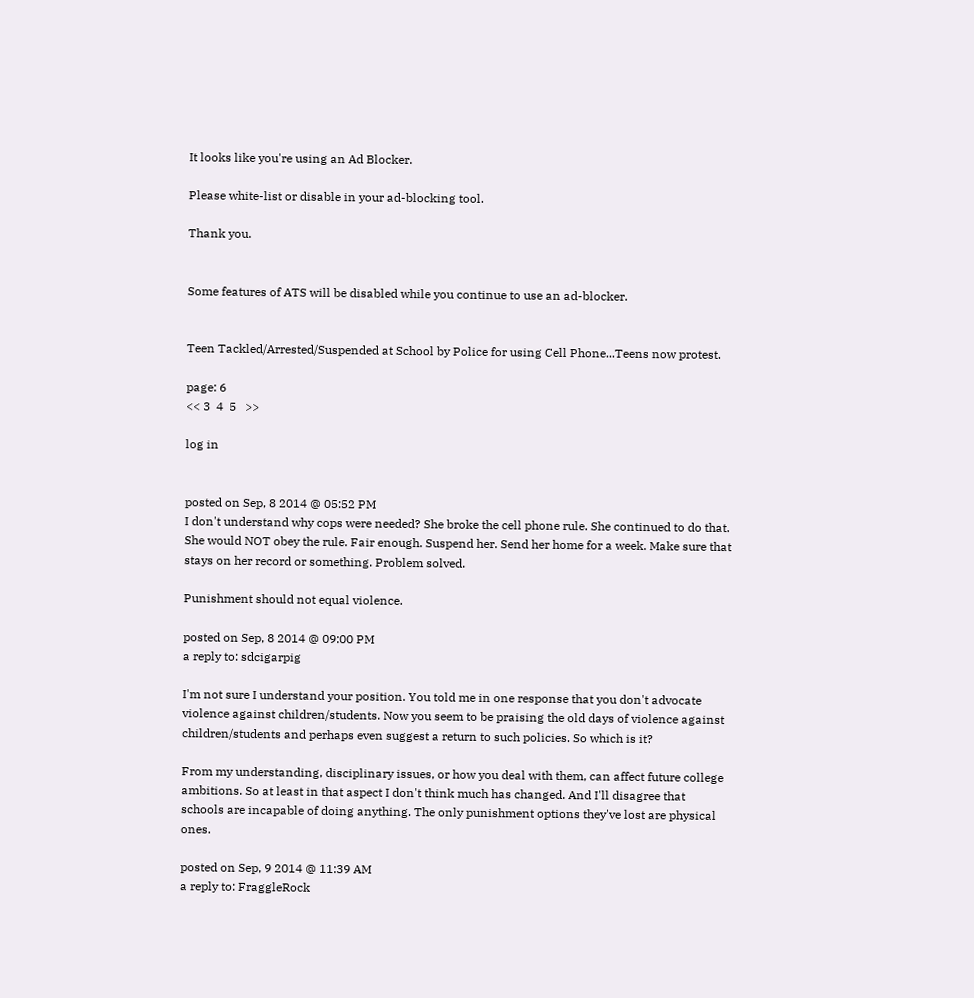It looks like you're using an Ad Blocker.

Please white-list or disable in your ad-blocking tool.

Thank you.


Some features of ATS will be disabled while you continue to use an ad-blocker.


Teen Tackled/Arrested/Suspended at School by Police for using Cell Phone...Teens now protest.

page: 6
<< 3  4  5   >>

log in


posted on Sep, 8 2014 @ 05:52 PM
I don't understand why cops were needed? She broke the cell phone rule. She continued to do that. She would NOT obey the rule. Fair enough. Suspend her. Send her home for a week. Make sure that stays on her record or something. Problem solved.

Punishment should not equal violence.

posted on Sep, 8 2014 @ 09:00 PM
a reply to: sdcigarpig

I'm not sure I understand your position. You told me in one response that you don't advocate violence against children/students. Now you seem to be praising the old days of violence against children/students and perhaps even suggest a return to such policies. So which is it?

From my understanding, disciplinary issues, or how you deal with them, can affect future college ambitions. So at least in that aspect I don't think much has changed. And I'll disagree that schools are incapable of doing anything. The only punishment options they've lost are physical ones.

posted on Sep, 9 2014 @ 11:39 AM
a reply to: FraggleRock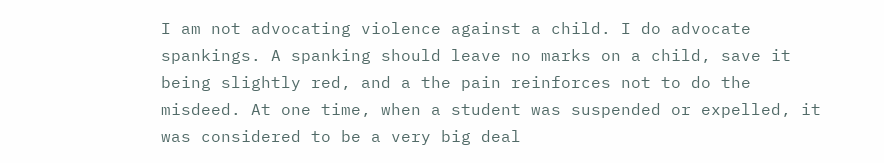I am not advocating violence against a child. I do advocate spankings. A spanking should leave no marks on a child, save it being slightly red, and a the pain reinforces not to do the misdeed. At one time, when a student was suspended or expelled, it was considered to be a very big deal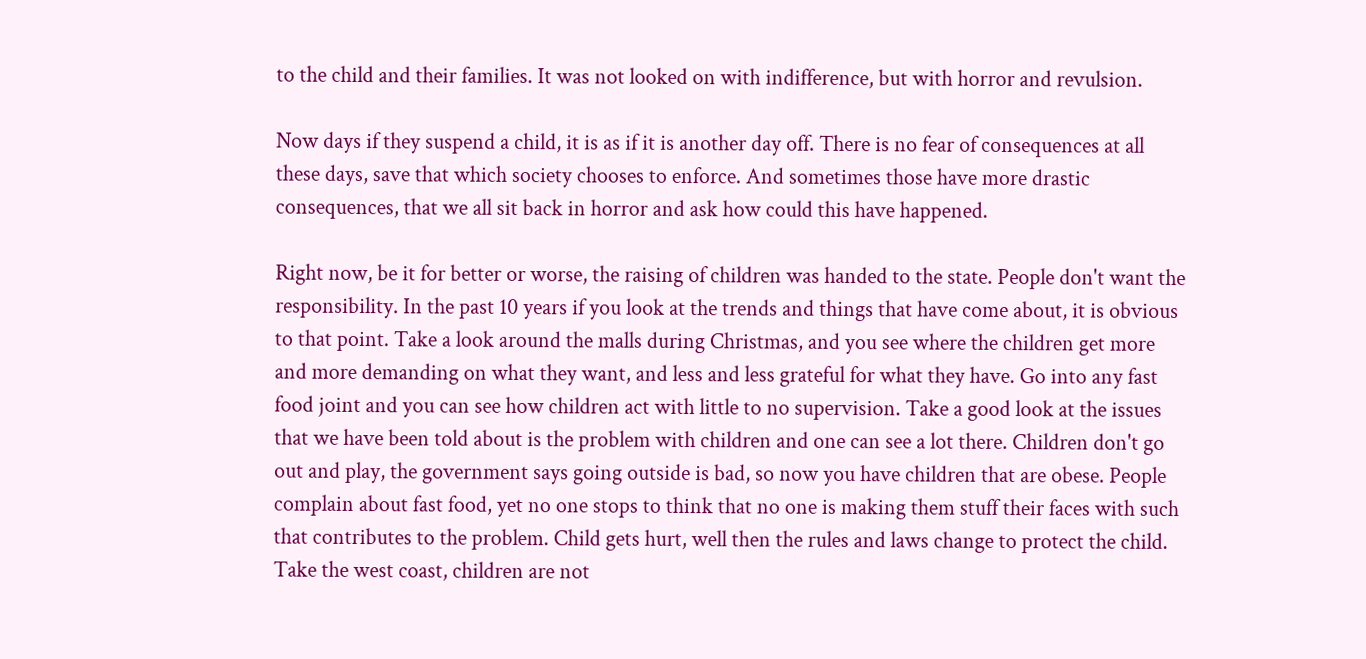to the child and their families. It was not looked on with indifference, but with horror and revulsion.

Now days if they suspend a child, it is as if it is another day off. There is no fear of consequences at all these days, save that which society chooses to enforce. And sometimes those have more drastic consequences, that we all sit back in horror and ask how could this have happened.

Right now, be it for better or worse, the raising of children was handed to the state. People don't want the responsibility. In the past 10 years if you look at the trends and things that have come about, it is obvious to that point. Take a look around the malls during Christmas, and you see where the children get more and more demanding on what they want, and less and less grateful for what they have. Go into any fast food joint and you can see how children act with little to no supervision. Take a good look at the issues that we have been told about is the problem with children and one can see a lot there. Children don't go out and play, the government says going outside is bad, so now you have children that are obese. People complain about fast food, yet no one stops to think that no one is making them stuff their faces with such that contributes to the problem. Child gets hurt, well then the rules and laws change to protect the child. Take the west coast, children are not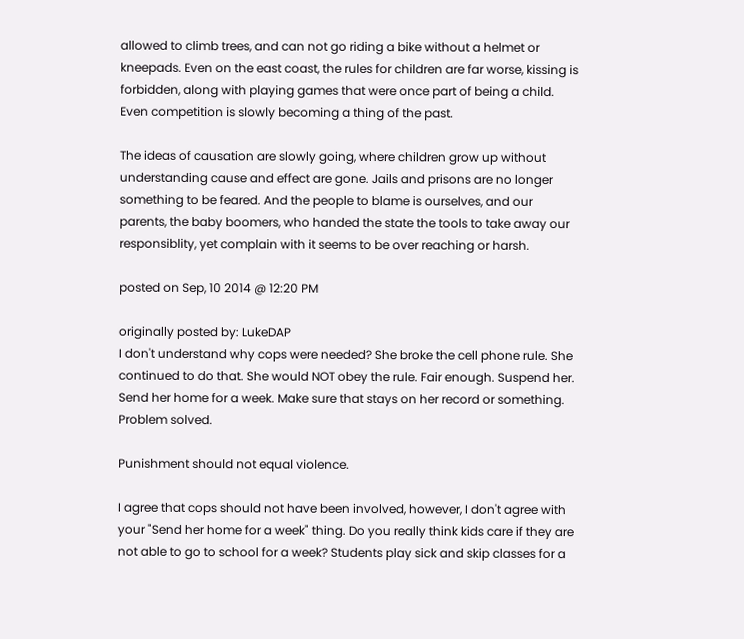allowed to climb trees, and can not go riding a bike without a helmet or kneepads. Even on the east coast, the rules for children are far worse, kissing is forbidden, along with playing games that were once part of being a child. Even competition is slowly becoming a thing of the past.

The ideas of causation are slowly going, where children grow up without understanding cause and effect are gone. Jails and prisons are no longer something to be feared. And the people to blame is ourselves, and our parents, the baby boomers, who handed the state the tools to take away our responsiblity, yet complain with it seems to be over reaching or harsh.

posted on Sep, 10 2014 @ 12:20 PM

originally posted by: LukeDAP
I don't understand why cops were needed? She broke the cell phone rule. She continued to do that. She would NOT obey the rule. Fair enough. Suspend her. Send her home for a week. Make sure that stays on her record or something. Problem solved.

Punishment should not equal violence.

I agree that cops should not have been involved, however, I don't agree with your "Send her home for a week" thing. Do you really think kids care if they are not able to go to school for a week? Students play sick and skip classes for a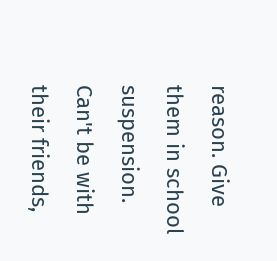reason. Give them in school suspension. Can't be with their friends,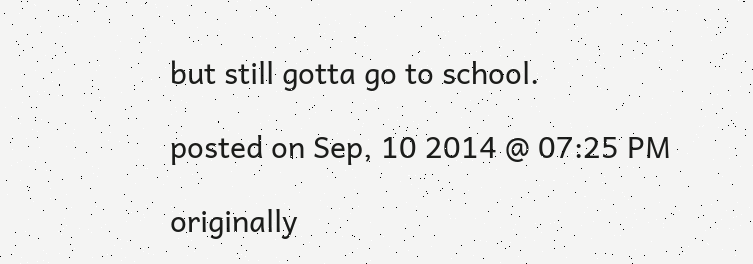but still gotta go to school.

posted on Sep, 10 2014 @ 07:25 PM

originally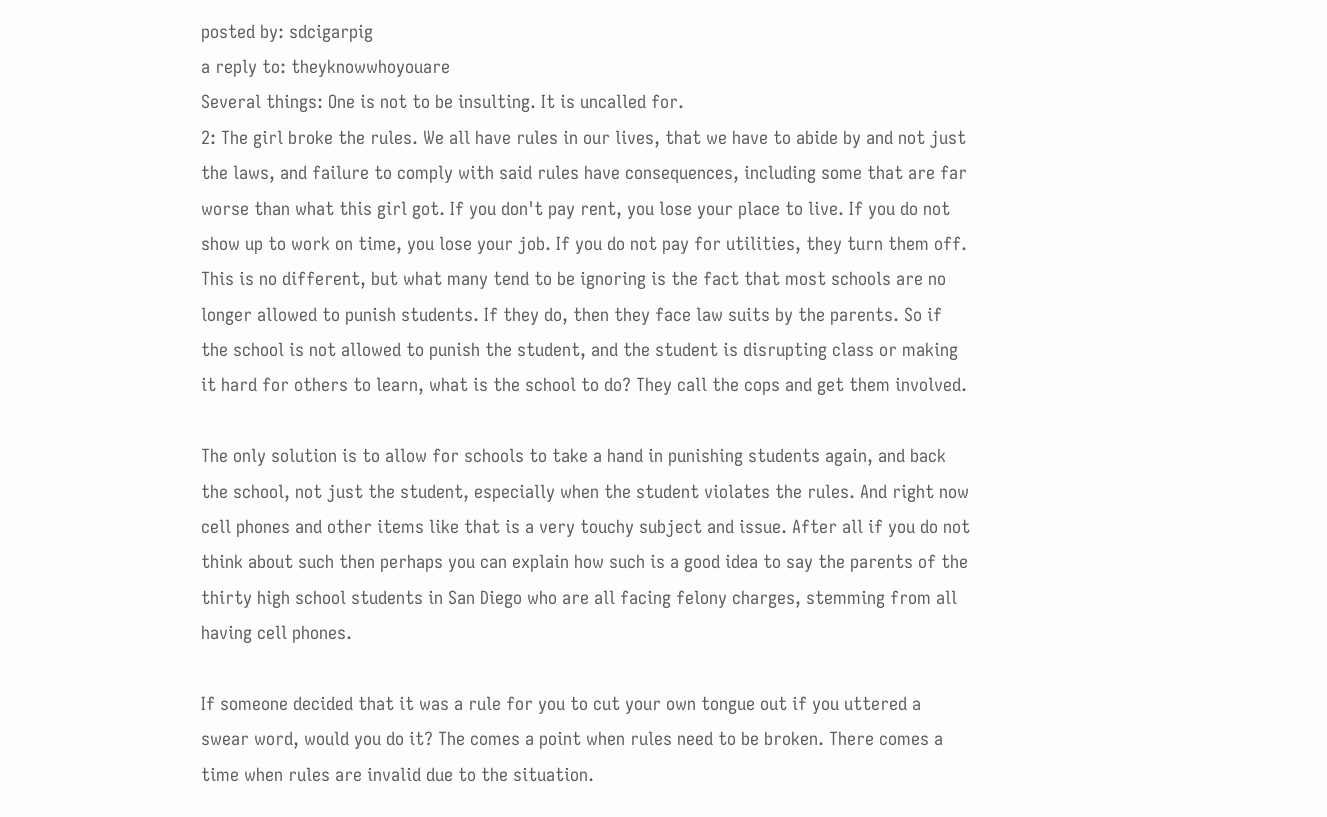posted by: sdcigarpig
a reply to: theyknowwhoyouare
Several things: One is not to be insulting. It is uncalled for.
2: The girl broke the rules. We all have rules in our lives, that we have to abide by and not just the laws, and failure to comply with said rules have consequences, including some that are far worse than what this girl got. If you don't pay rent, you lose your place to live. If you do not show up to work on time, you lose your job. If you do not pay for utilities, they turn them off. This is no different, but what many tend to be ignoring is the fact that most schools are no longer allowed to punish students. If they do, then they face law suits by the parents. So if the school is not allowed to punish the student, and the student is disrupting class or making it hard for others to learn, what is the school to do? They call the cops and get them involved.

The only solution is to allow for schools to take a hand in punishing students again, and back the school, not just the student, especially when the student violates the rules. And right now cell phones and other items like that is a very touchy subject and issue. After all if you do not think about such then perhaps you can explain how such is a good idea to say the parents of the thirty high school students in San Diego who are all facing felony charges, stemming from all having cell phones.

If someone decided that it was a rule for you to cut your own tongue out if you uttered a swear word, would you do it? The comes a point when rules need to be broken. There comes a time when rules are invalid due to the situation.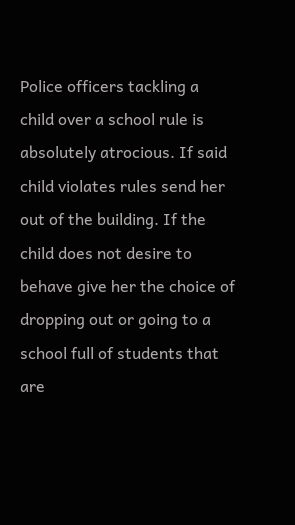Police officers tackling a child over a school rule is absolutely atrocious. If said child violates rules send her out of the building. If the child does not desire to behave give her the choice of dropping out or going to a school full of students that are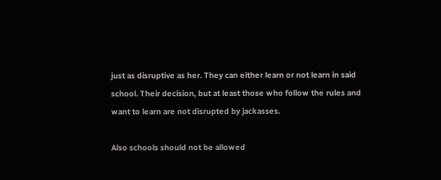just as disruptive as her. They can either learn or not learn in said school. Their decision, but at least those who follow the rules and want to learn are not disrupted by jackasses.

Also schools should not be allowed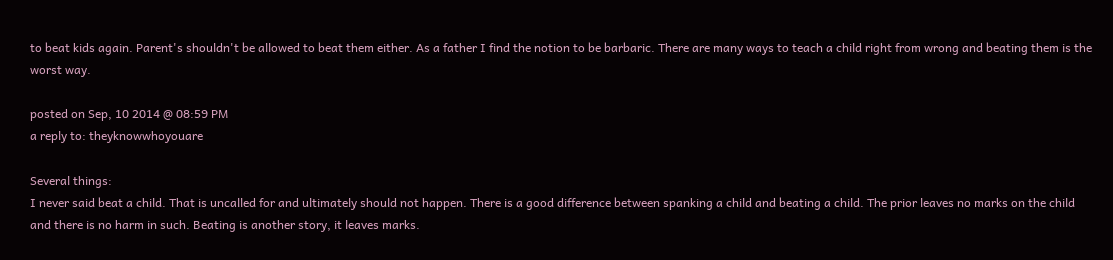to beat kids again. Parent's shouldn't be allowed to beat them either. As a father I find the notion to be barbaric. There are many ways to teach a child right from wrong and beating them is the worst way.

posted on Sep, 10 2014 @ 08:59 PM
a reply to: theyknowwhoyouare

Several things:
I never said beat a child. That is uncalled for and ultimately should not happen. There is a good difference between spanking a child and beating a child. The prior leaves no marks on the child and there is no harm in such. Beating is another story, it leaves marks.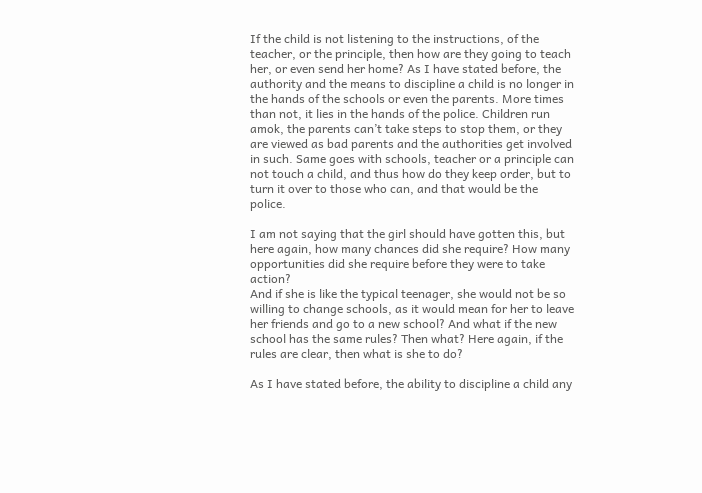If the child is not listening to the instructions, of the teacher, or the principle, then how are they going to teach her, or even send her home? As I have stated before, the authority and the means to discipline a child is no longer in the hands of the schools or even the parents. More times than not, it lies in the hands of the police. Children run amok, the parents can’t take steps to stop them, or they are viewed as bad parents and the authorities get involved in such. Same goes with schools, teacher or a principle can not touch a child, and thus how do they keep order, but to turn it over to those who can, and that would be the police.

I am not saying that the girl should have gotten this, but here again, how many chances did she require? How many opportunities did she require before they were to take action?
And if she is like the typical teenager, she would not be so willing to change schools, as it would mean for her to leave her friends and go to a new school? And what if the new school has the same rules? Then what? Here again, if the rules are clear, then what is she to do?

As I have stated before, the ability to discipline a child any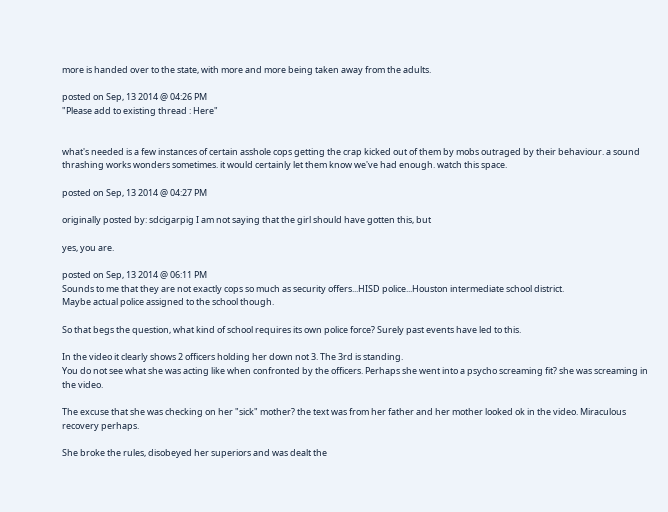more is handed over to the state, with more and more being taken away from the adults.

posted on Sep, 13 2014 @ 04:26 PM
"Please add to existing thread : Here"


what's needed is a few instances of certain asshole cops getting the crap kicked out of them by mobs outraged by their behaviour. a sound thrashing works wonders sometimes. it would certainly let them know we've had enough. watch this space.

posted on Sep, 13 2014 @ 04:27 PM

originally posted by: sdcigarpig I am not saying that the girl should have gotten this, but

yes, you are.

posted on Sep, 13 2014 @ 06:11 PM
Sounds to me that they are not exactly cops so much as security offers...HISD police...Houston intermediate school district.
Maybe actual police assigned to the school though.

So that begs the question, what kind of school requires its own police force? Surely past events have led to this.

In the video it clearly shows 2 officers holding her down not 3. The 3rd is standing.
You do not see what she was acting like when confronted by the officers. Perhaps she went into a psycho screaming fit? she was screaming in the video.

The excuse that she was checking on her "sick" mother? the text was from her father and her mother looked ok in the video. Miraculous recovery perhaps.

She broke the rules, disobeyed her superiors and was dealt the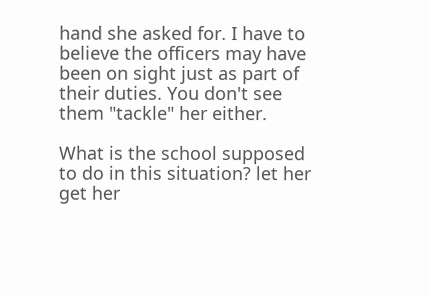hand she asked for. I have to believe the officers may have been on sight just as part of their duties. You don't see them "tackle" her either.

What is the school supposed to do in this situation? let her get her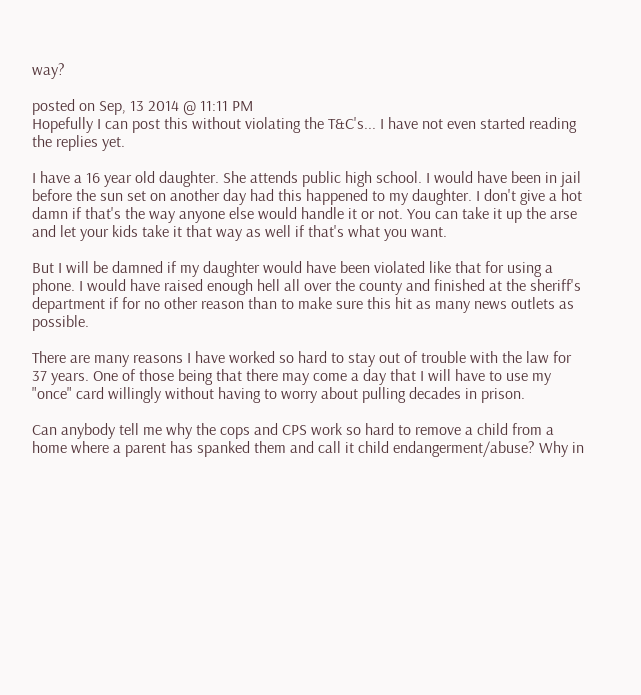way?

posted on Sep, 13 2014 @ 11:11 PM
Hopefully I can post this without violating the T&C's... I have not even started reading the replies yet.

I have a 16 year old daughter. She attends public high school. I would have been in jail before the sun set on another day had this happened to my daughter. I don't give a hot damn if that's the way anyone else would handle it or not. You can take it up the arse and let your kids take it that way as well if that's what you want.

But I will be damned if my daughter would have been violated like that for using a phone. I would have raised enough hell all over the county and finished at the sheriff's department if for no other reason than to make sure this hit as many news outlets as possible.

There are many reasons I have worked so hard to stay out of trouble with the law for 37 years. One of those being that there may come a day that I will have to use my "once" card willingly without having to worry about pulling decades in prison.

Can anybody tell me why the cops and CPS work so hard to remove a child from a home where a parent has spanked them and call it child endangerment/abuse? Why in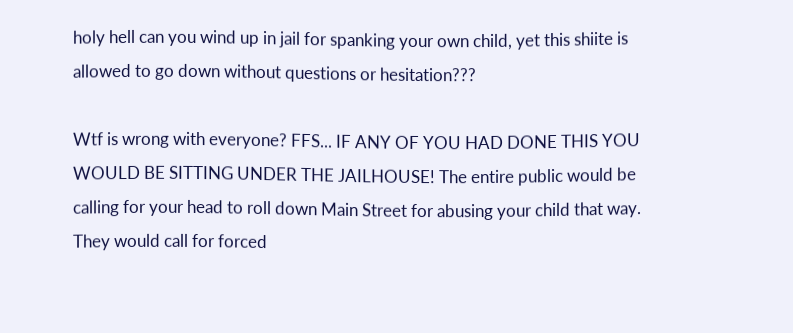holy hell can you wind up in jail for spanking your own child, yet this shiite is allowed to go down without questions or hesitation???

Wtf is wrong with everyone? FFS... IF ANY OF YOU HAD DONE THIS YOU WOULD BE SITTING UNDER THE JAILHOUSE! The entire public would be calling for your head to roll down Main Street for abusing your child that way. They would call for forced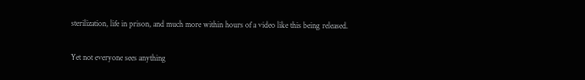sterilization, life in prison, and much more within hours of a video like this being released.

Yet not everyone sees anything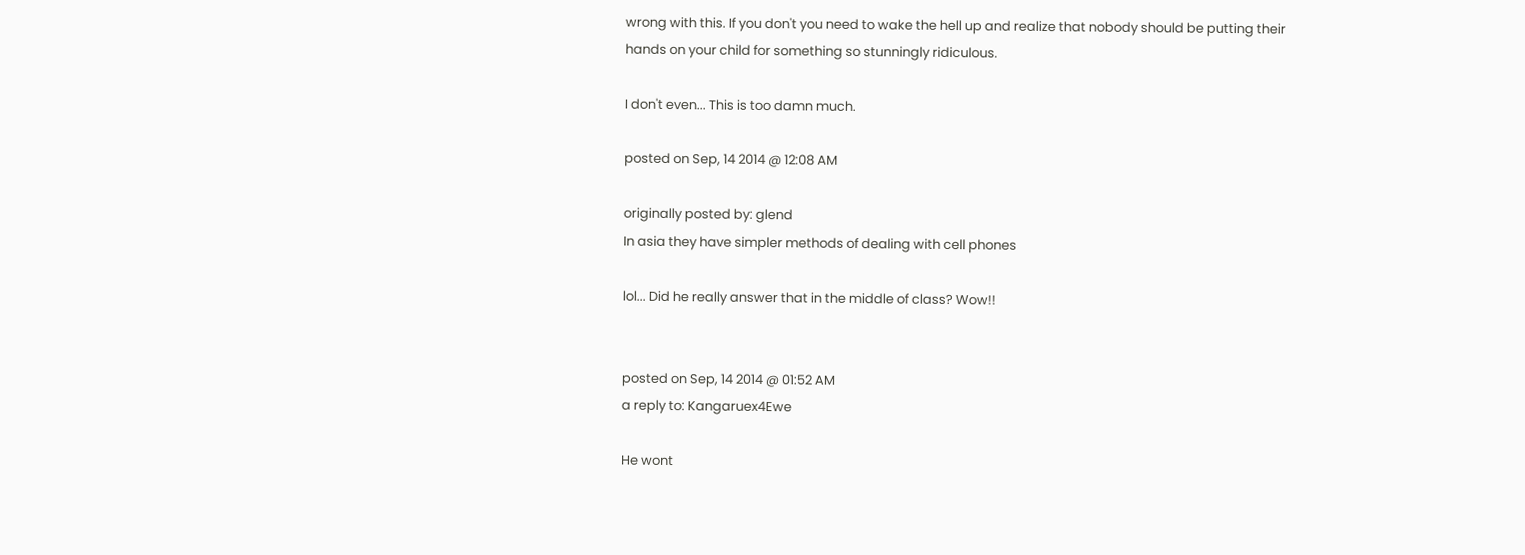wrong with this. If you don't you need to wake the hell up and realize that nobody should be putting their hands on your child for something so stunningly ridiculous.

I don't even... This is too damn much.

posted on Sep, 14 2014 @ 12:08 AM

originally posted by: glend
In asia they have simpler methods of dealing with cell phones

lol... Did he really answer that in the middle of class? Wow!!


posted on Sep, 14 2014 @ 01:52 AM
a reply to: Kangaruex4Ewe

He wont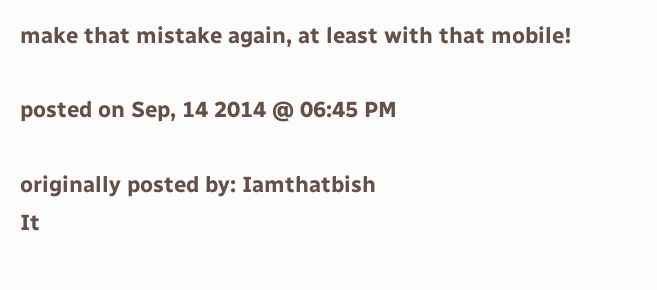make that mistake again, at least with that mobile!

posted on Sep, 14 2014 @ 06:45 PM

originally posted by: Iamthatbish
It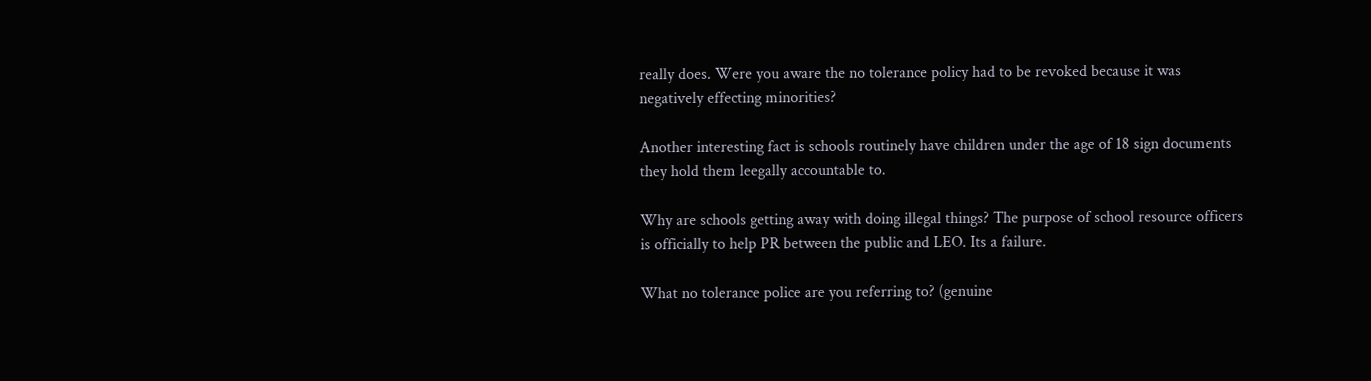really does. Were you aware the no tolerance policy had to be revoked because it was negatively effecting minorities?

Another interesting fact is schools routinely have children under the age of 18 sign documents they hold them leegally accountable to.

Why are schools getting away with doing illegal things? The purpose of school resource officers is officially to help PR between the public and LEO. Its a failure.

What no tolerance police are you referring to? (genuine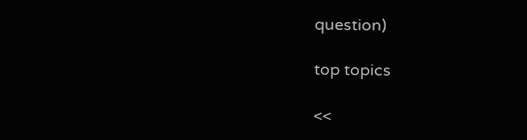question)

top topics

<<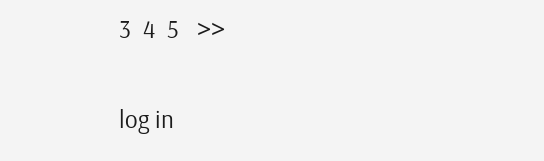3  4  5   >>

log in